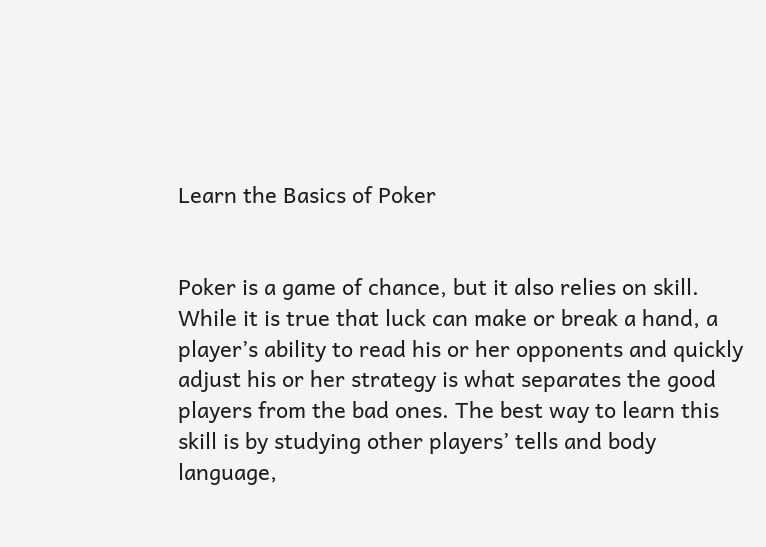Learn the Basics of Poker


Poker is a game of chance, but it also relies on skill. While it is true that luck can make or break a hand, a player’s ability to read his or her opponents and quickly adjust his or her strategy is what separates the good players from the bad ones. The best way to learn this skill is by studying other players’ tells and body language,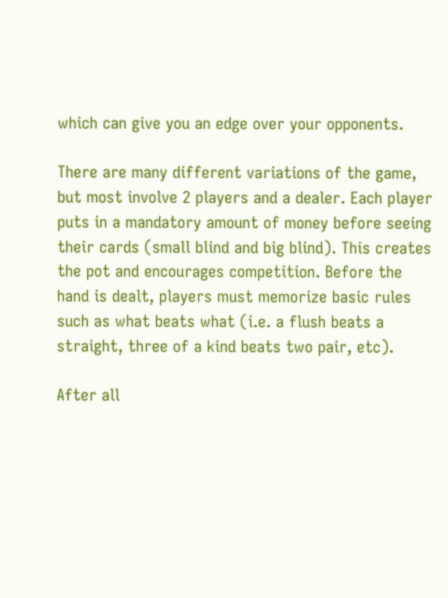which can give you an edge over your opponents.

There are many different variations of the game, but most involve 2 players and a dealer. Each player puts in a mandatory amount of money before seeing their cards (small blind and big blind). This creates the pot and encourages competition. Before the hand is dealt, players must memorize basic rules such as what beats what (i.e. a flush beats a straight, three of a kind beats two pair, etc).

After all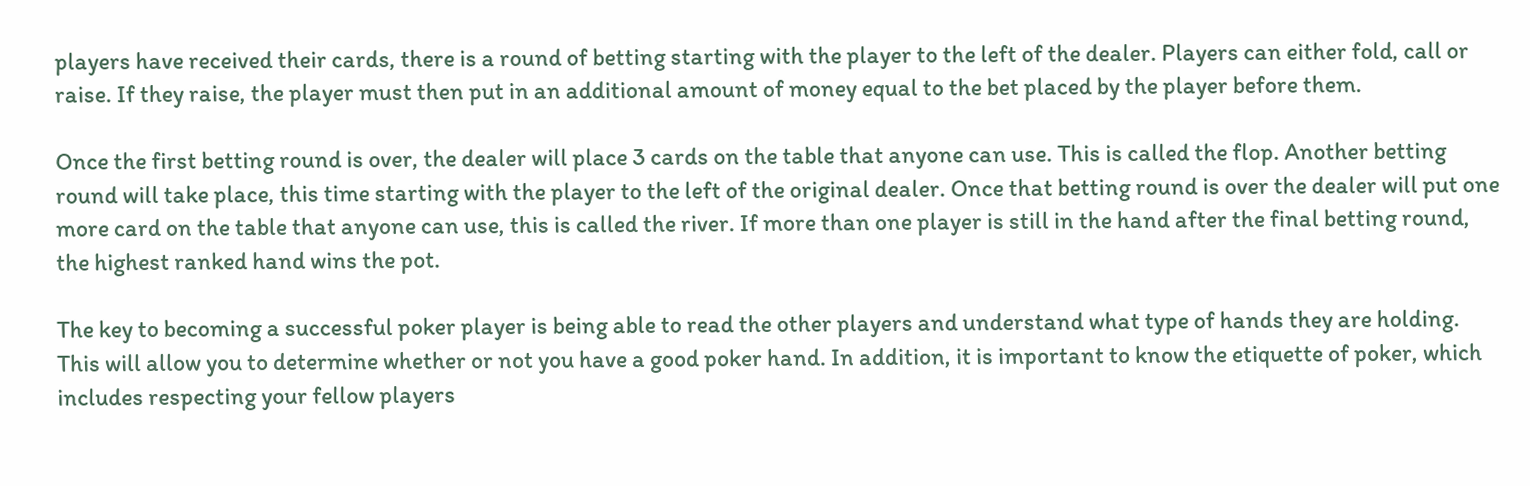players have received their cards, there is a round of betting starting with the player to the left of the dealer. Players can either fold, call or raise. If they raise, the player must then put in an additional amount of money equal to the bet placed by the player before them.

Once the first betting round is over, the dealer will place 3 cards on the table that anyone can use. This is called the flop. Another betting round will take place, this time starting with the player to the left of the original dealer. Once that betting round is over the dealer will put one more card on the table that anyone can use, this is called the river. If more than one player is still in the hand after the final betting round, the highest ranked hand wins the pot.

The key to becoming a successful poker player is being able to read the other players and understand what type of hands they are holding. This will allow you to determine whether or not you have a good poker hand. In addition, it is important to know the etiquette of poker, which includes respecting your fellow players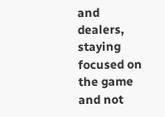and dealers, staying focused on the game and not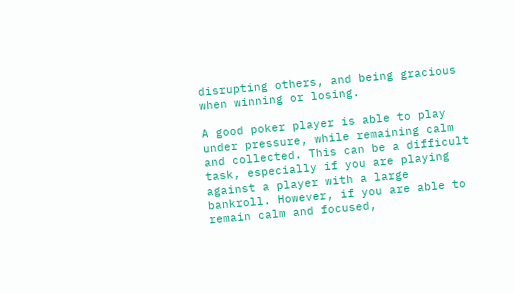disrupting others, and being gracious when winning or losing.

A good poker player is able to play under pressure, while remaining calm and collected. This can be a difficult task, especially if you are playing against a player with a large bankroll. However, if you are able to remain calm and focused,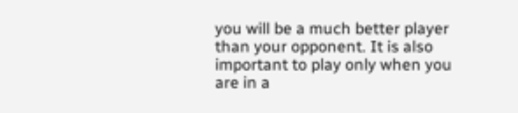you will be a much better player than your opponent. It is also important to play only when you are in a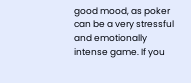good mood, as poker can be a very stressful and emotionally intense game. If you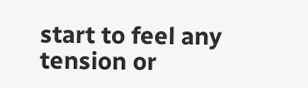start to feel any tension or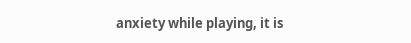anxiety while playing, it is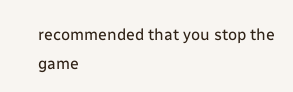recommended that you stop the game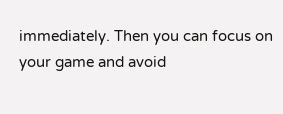immediately. Then you can focus on your game and avoid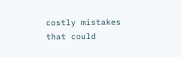costly mistakes that could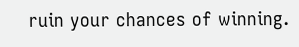ruin your chances of winning.